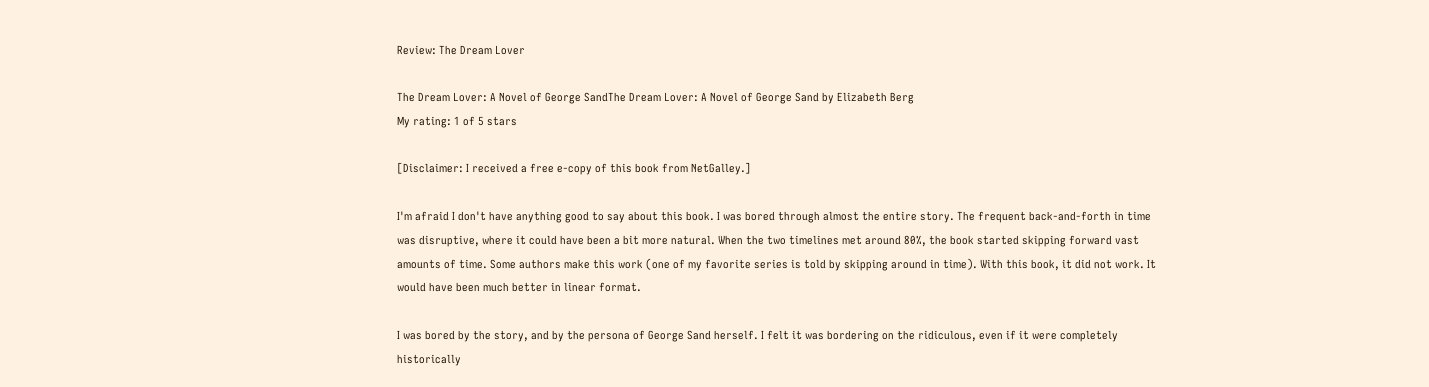Review: The Dream Lover

The Dream Lover: A Novel of George SandThe Dream Lover: A Novel of George Sand by Elizabeth Berg
My rating: 1 of 5 stars

[Disclaimer: I received a free e-copy of this book from NetGalley.]

I'm afraid I don't have anything good to say about this book. I was bored through almost the entire story. The frequent back-and-forth in time was disruptive, where it could have been a bit more natural. When the two timelines met around 80%, the book started skipping forward vast amounts of time. Some authors make this work (one of my favorite series is told by skipping around in time). With this book, it did not work. It would have been much better in linear format.

I was bored by the story, and by the persona of George Sand herself. I felt it was bordering on the ridiculous, even if it were completely historically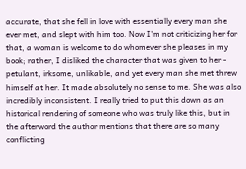accurate, that she fell in love with essentially every man she ever met, and slept with him too. Now I'm not criticizing her for that, a woman is welcome to do whomever she pleases in my book; rather, I disliked the character that was given to her - petulant, irksome, unlikable, and yet every man she met threw himself at her. It made absolutely no sense to me. She was also incredibly inconsistent. I really tried to put this down as an historical rendering of someone who was truly like this, but in the afterword the author mentions that there are so many conflicting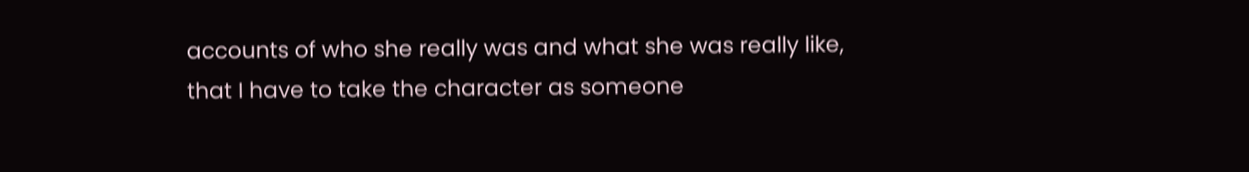accounts of who she really was and what she was really like, that I have to take the character as someone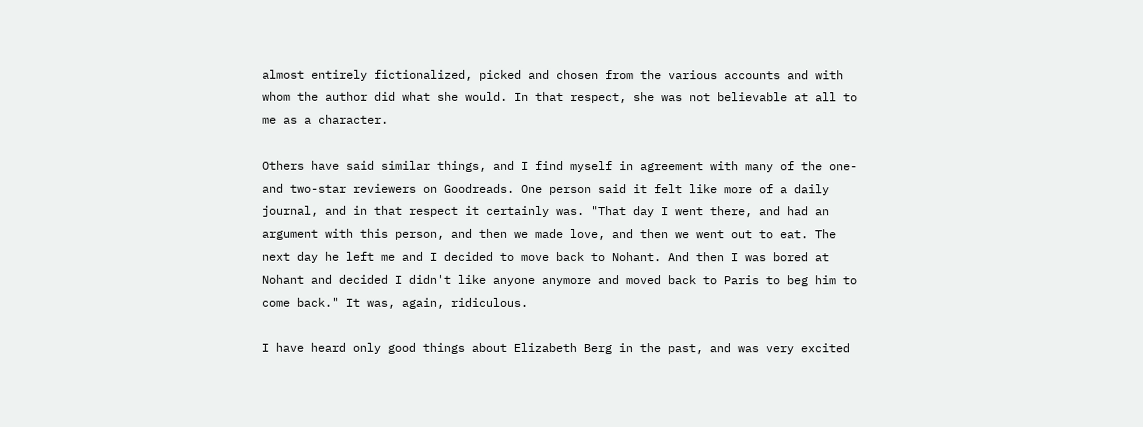almost entirely fictionalized, picked and chosen from the various accounts and with whom the author did what she would. In that respect, she was not believable at all to me as a character.

Others have said similar things, and I find myself in agreement with many of the one- and two-star reviewers on Goodreads. One person said it felt like more of a daily journal, and in that respect it certainly was. "That day I went there, and had an argument with this person, and then we made love, and then we went out to eat. The next day he left me and I decided to move back to Nohant. And then I was bored at Nohant and decided I didn't like anyone anymore and moved back to Paris to beg him to come back." It was, again, ridiculous.

I have heard only good things about Elizabeth Berg in the past, and was very excited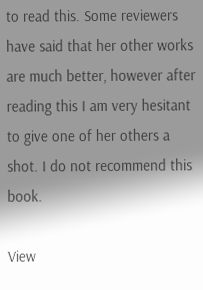to read this. Some reviewers have said that her other works are much better, however after reading this I am very hesitant to give one of her others a shot. I do not recommend this book.

View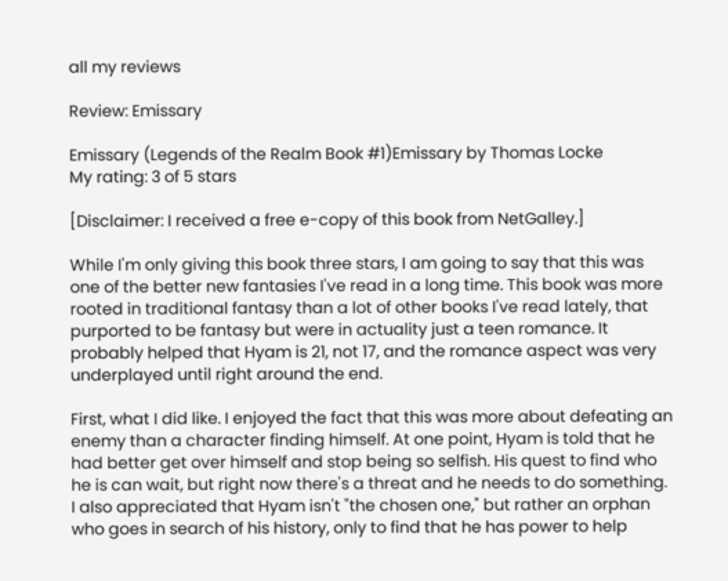all my reviews

Review: Emissary

Emissary (Legends of the Realm Book #1)Emissary by Thomas Locke
My rating: 3 of 5 stars

[Disclaimer: I received a free e-copy of this book from NetGalley.]

While I'm only giving this book three stars, I am going to say that this was one of the better new fantasies I've read in a long time. This book was more rooted in traditional fantasy than a lot of other books I've read lately, that purported to be fantasy but were in actuality just a teen romance. It probably helped that Hyam is 21, not 17, and the romance aspect was very underplayed until right around the end.

First, what I did like. I enjoyed the fact that this was more about defeating an enemy than a character finding himself. At one point, Hyam is told that he had better get over himself and stop being so selfish. His quest to find who he is can wait, but right now there's a threat and he needs to do something. I also appreciated that Hyam isn't "the chosen one," but rather an orphan who goes in search of his history, only to find that he has power to help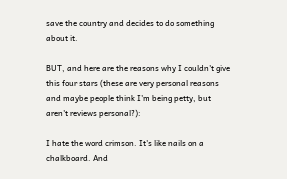save the country and decides to do something about it.

BUT, and here are the reasons why I couldn't give this four stars (these are very personal reasons and maybe people think I'm being petty, but aren't reviews personal?):

I hate the word crimson. It's like nails on a chalkboard. And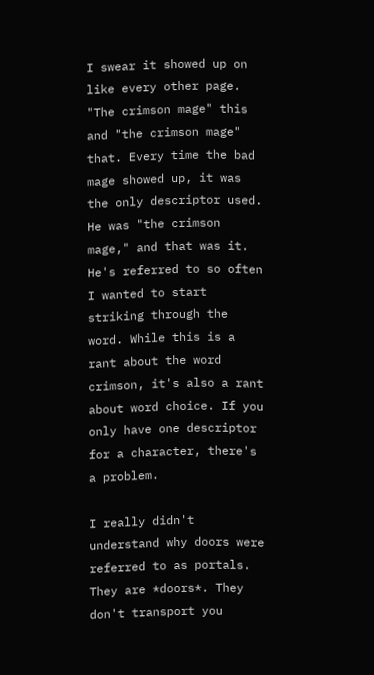I swear it showed up on like every other page. "The crimson mage" this and "the crimson mage" that. Every time the bad mage showed up, it was the only descriptor used. He was "the crimson mage," and that was it. He's referred to so often I wanted to start striking through the word. While this is a rant about the word crimson, it's also a rant about word choice. If you only have one descriptor for a character, there's a problem.

I really didn't understand why doors were referred to as portals. They are *doors*. They don't transport you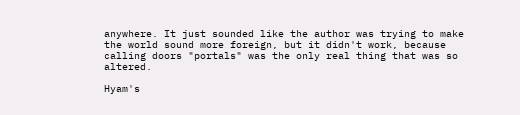anywhere. It just sounded like the author was trying to make the world sound more foreign, but it didn't work, because calling doors "portals" was the only real thing that was so altered.

Hyam's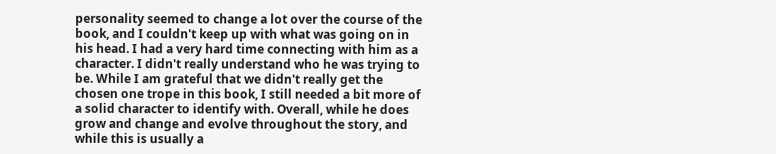personality seemed to change a lot over the course of the book, and I couldn't keep up with what was going on in his head. I had a very hard time connecting with him as a character. I didn't really understand who he was trying to be. While I am grateful that we didn't really get the chosen one trope in this book, I still needed a bit more of a solid character to identify with. Overall, while he does grow and change and evolve throughout the story, and while this is usually a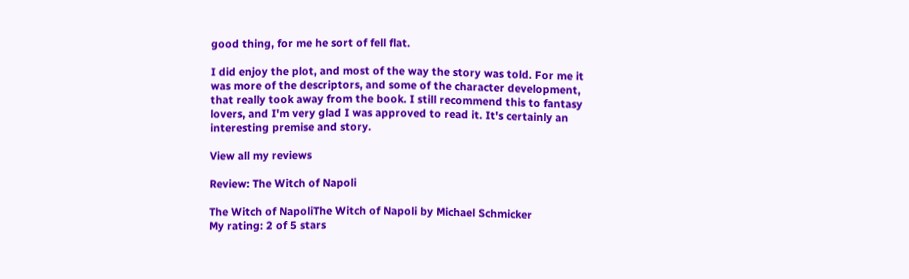good thing, for me he sort of fell flat.

I did enjoy the plot, and most of the way the story was told. For me it was more of the descriptors, and some of the character development, that really took away from the book. I still recommend this to fantasy lovers, and I'm very glad I was approved to read it. It's certainly an interesting premise and story.

View all my reviews

Review: The Witch of Napoli

The Witch of NapoliThe Witch of Napoli by Michael Schmicker
My rating: 2 of 5 stars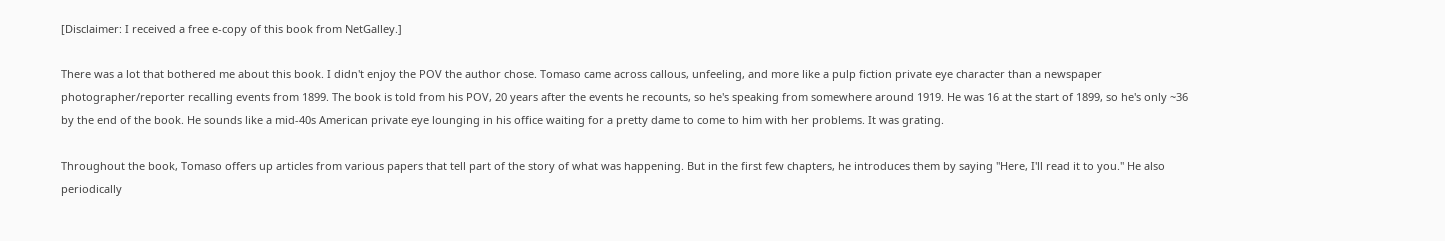[Disclaimer: I received a free e-copy of this book from NetGalley.]

There was a lot that bothered me about this book. I didn't enjoy the POV the author chose. Tomaso came across callous, unfeeling, and more like a pulp fiction private eye character than a newspaper photographer/reporter recalling events from 1899. The book is told from his POV, 20 years after the events he recounts, so he's speaking from somewhere around 1919. He was 16 at the start of 1899, so he's only ~36 by the end of the book. He sounds like a mid-40s American private eye lounging in his office waiting for a pretty dame to come to him with her problems. It was grating.

Throughout the book, Tomaso offers up articles from various papers that tell part of the story of what was happening. But in the first few chapters, he introduces them by saying "Here, I'll read it to you." He also periodically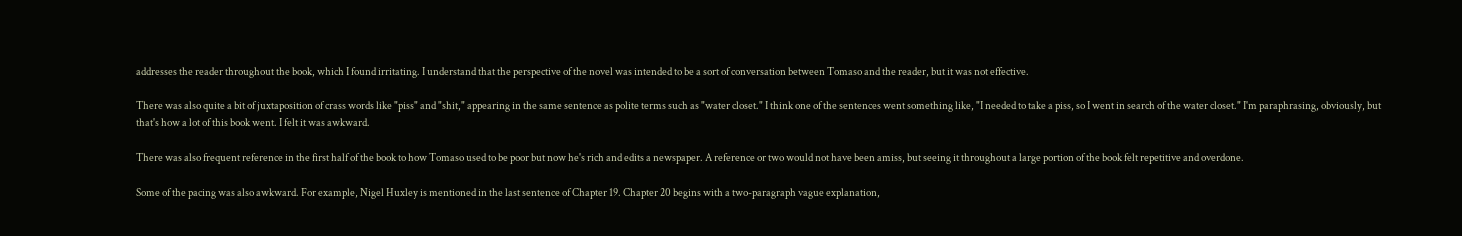addresses the reader throughout the book, which I found irritating. I understand that the perspective of the novel was intended to be a sort of conversation between Tomaso and the reader, but it was not effective.

There was also quite a bit of juxtaposition of crass words like "piss" and "shit," appearing in the same sentence as polite terms such as "water closet." I think one of the sentences went something like, "I needed to take a piss, so I went in search of the water closet." I'm paraphrasing, obviously, but that's how a lot of this book went. I felt it was awkward.

There was also frequent reference in the first half of the book to how Tomaso used to be poor but now he's rich and edits a newspaper. A reference or two would not have been amiss, but seeing it throughout a large portion of the book felt repetitive and overdone.

Some of the pacing was also awkward. For example, Nigel Huxley is mentioned in the last sentence of Chapter 19. Chapter 20 begins with a two-paragraph vague explanation,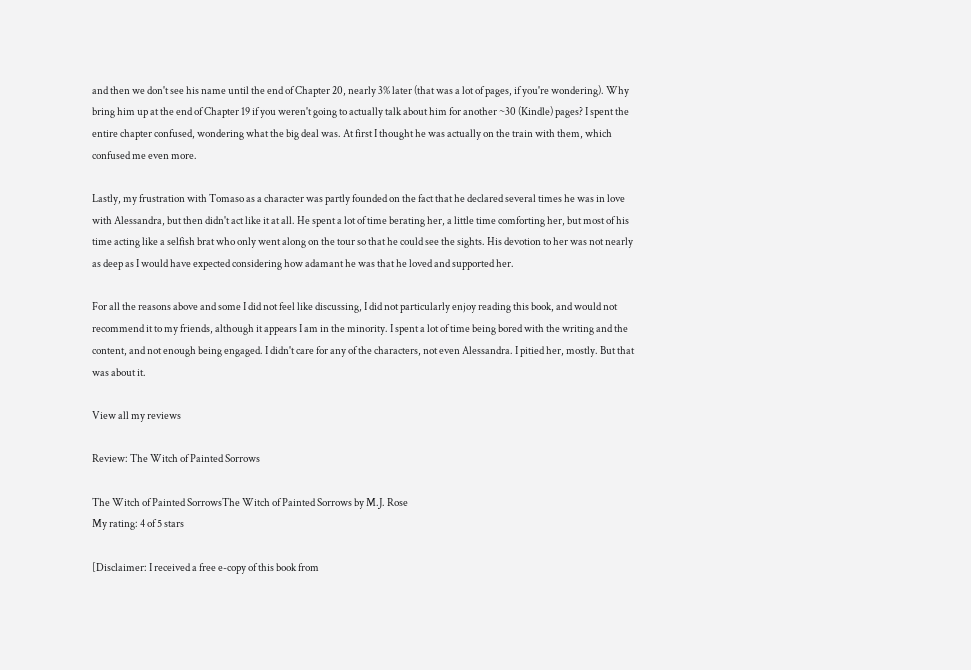and then we don't see his name until the end of Chapter 20, nearly 3% later (that was a lot of pages, if you're wondering). Why bring him up at the end of Chapter 19 if you weren't going to actually talk about him for another ~30 (Kindle) pages? I spent the entire chapter confused, wondering what the big deal was. At first I thought he was actually on the train with them, which confused me even more.

Lastly, my frustration with Tomaso as a character was partly founded on the fact that he declared several times he was in love with Alessandra, but then didn't act like it at all. He spent a lot of time berating her, a little time comforting her, but most of his time acting like a selfish brat who only went along on the tour so that he could see the sights. His devotion to her was not nearly as deep as I would have expected considering how adamant he was that he loved and supported her.

For all the reasons above and some I did not feel like discussing, I did not particularly enjoy reading this book, and would not recommend it to my friends, although it appears I am in the minority. I spent a lot of time being bored with the writing and the content, and not enough being engaged. I didn't care for any of the characters, not even Alessandra. I pitied her, mostly. But that was about it.

View all my reviews

Review: The Witch of Painted Sorrows

The Witch of Painted SorrowsThe Witch of Painted Sorrows by M.J. Rose
My rating: 4 of 5 stars

[Disclaimer: I received a free e-copy of this book from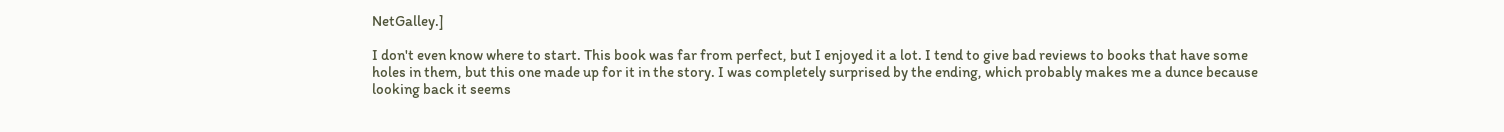NetGalley.]

I don't even know where to start. This book was far from perfect, but I enjoyed it a lot. I tend to give bad reviews to books that have some holes in them, but this one made up for it in the story. I was completely surprised by the ending, which probably makes me a dunce because looking back it seems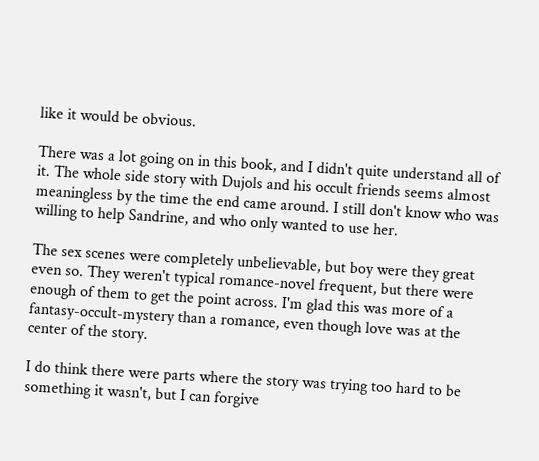like it would be obvious.

There was a lot going on in this book, and I didn't quite understand all of it. The whole side story with Dujols and his occult friends seems almost meaningless by the time the end came around. I still don't know who was willing to help Sandrine, and who only wanted to use her.

The sex scenes were completely unbelievable, but boy were they great even so. They weren't typical romance-novel frequent, but there were enough of them to get the point across. I'm glad this was more of a fantasy-occult-mystery than a romance, even though love was at the center of the story.

I do think there were parts where the story was trying too hard to be something it wasn't, but I can forgive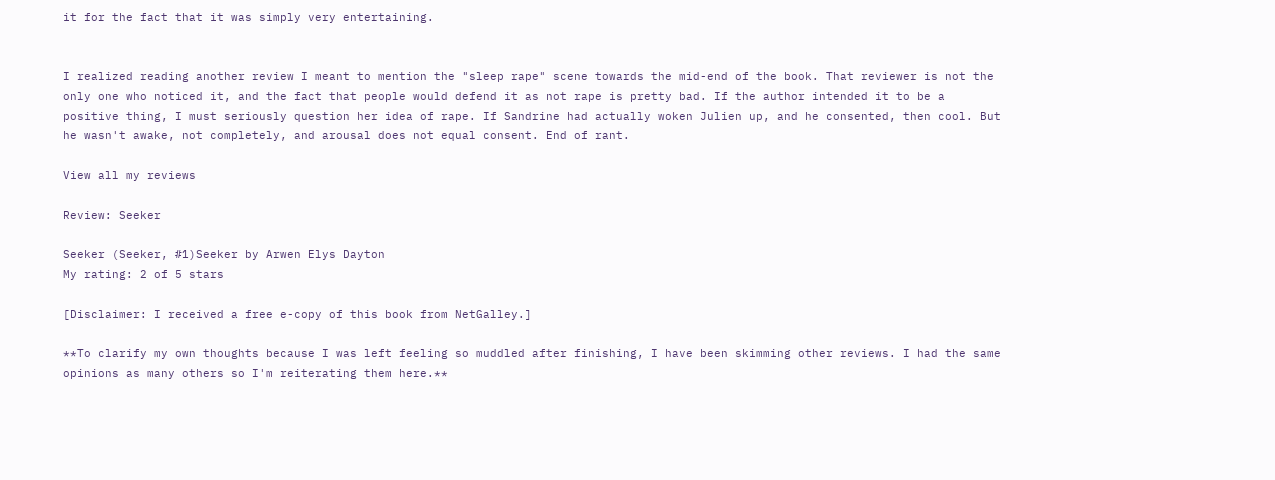it for the fact that it was simply very entertaining.


I realized reading another review I meant to mention the "sleep rape" scene towards the mid-end of the book. That reviewer is not the only one who noticed it, and the fact that people would defend it as not rape is pretty bad. If the author intended it to be a positive thing, I must seriously question her idea of rape. If Sandrine had actually woken Julien up, and he consented, then cool. But he wasn't awake, not completely, and arousal does not equal consent. End of rant.

View all my reviews

Review: Seeker

Seeker (Seeker, #1)Seeker by Arwen Elys Dayton
My rating: 2 of 5 stars

[Disclaimer: I received a free e-copy of this book from NetGalley.]

**To clarify my own thoughts because I was left feeling so muddled after finishing, I have been skimming other reviews. I had the same opinions as many others so I'm reiterating them here.**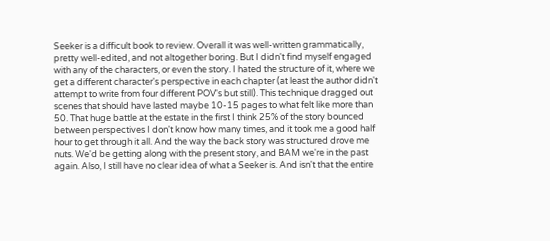Seeker is a difficult book to review. Overall it was well-written grammatically, pretty well-edited, and not altogether boring. But I didn't find myself engaged with any of the characters, or even the story. I hated the structure of it, where we get a different character's perspective in each chapter (at least the author didn't attempt to write from four different POV's but still). This technique dragged out scenes that should have lasted maybe 10-15 pages to what felt like more than 50. That huge battle at the estate in the first I think 25% of the story bounced between perspectives I don't know how many times, and it took me a good half hour to get through it all. And the way the back story was structured drove me nuts. We'd be getting along with the present story, and BAM we're in the past again. Also, I still have no clear idea of what a Seeker is. And isn't that the entire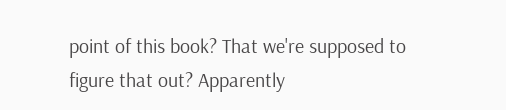point of this book? That we're supposed to figure that out? Apparently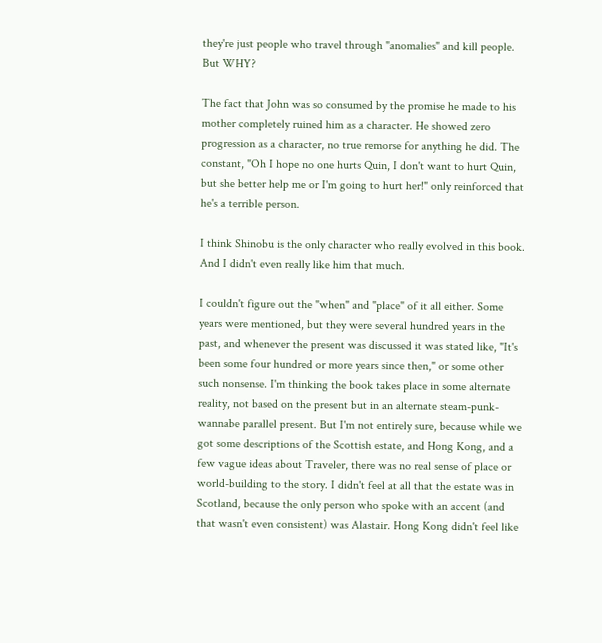they're just people who travel through "anomalies" and kill people. But WHY?

The fact that John was so consumed by the promise he made to his mother completely ruined him as a character. He showed zero progression as a character, no true remorse for anything he did. The constant, "Oh I hope no one hurts Quin, I don't want to hurt Quin, but she better help me or I'm going to hurt her!" only reinforced that he's a terrible person.

I think Shinobu is the only character who really evolved in this book. And I didn't even really like him that much.

I couldn't figure out the "when" and "place" of it all either. Some years were mentioned, but they were several hundred years in the past, and whenever the present was discussed it was stated like, "It's been some four hundred or more years since then," or some other such nonsense. I'm thinking the book takes place in some alternate reality, not based on the present but in an alternate steam-punk-wannabe parallel present. But I'm not entirely sure, because while we got some descriptions of the Scottish estate, and Hong Kong, and a few vague ideas about Traveler, there was no real sense of place or world-building to the story. I didn't feel at all that the estate was in Scotland, because the only person who spoke with an accent (and that wasn't even consistent) was Alastair. Hong Kong didn't feel like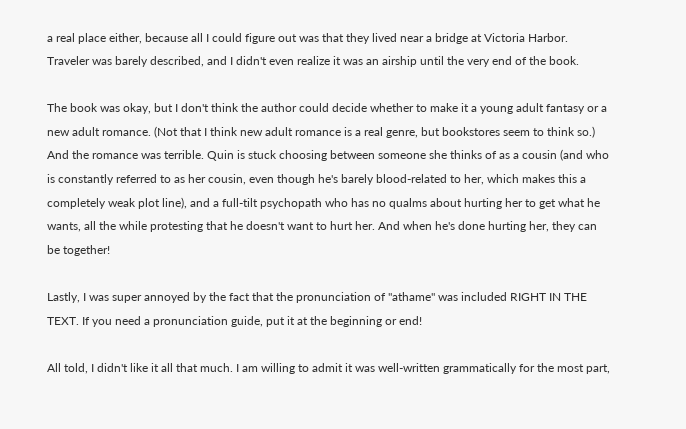a real place either, because all I could figure out was that they lived near a bridge at Victoria Harbor. Traveler was barely described, and I didn't even realize it was an airship until the very end of the book.

The book was okay, but I don't think the author could decide whether to make it a young adult fantasy or a new adult romance. (Not that I think new adult romance is a real genre, but bookstores seem to think so.) And the romance was terrible. Quin is stuck choosing between someone she thinks of as a cousin (and who is constantly referred to as her cousin, even though he's barely blood-related to her, which makes this a completely weak plot line), and a full-tilt psychopath who has no qualms about hurting her to get what he wants, all the while protesting that he doesn't want to hurt her. And when he's done hurting her, they can be together!

Lastly, I was super annoyed by the fact that the pronunciation of "athame" was included RIGHT IN THE TEXT. If you need a pronunciation guide, put it at the beginning or end!

All told, I didn't like it all that much. I am willing to admit it was well-written grammatically for the most part,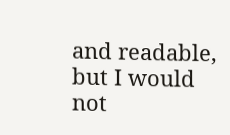and readable, but I would not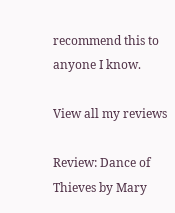recommend this to anyone I know.

View all my reviews

Review: Dance of Thieves by Mary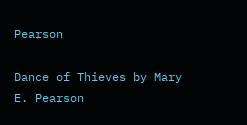Pearson

Dance of Thieves by Mary E. Pearson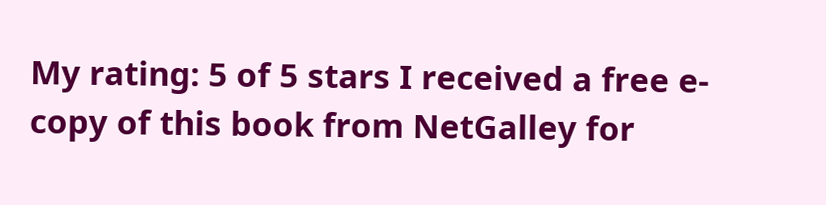My rating: 5 of 5 stars I received a free e-copy of this book from NetGalley for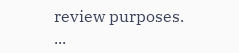review purposes. ...